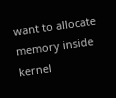want to allocate memory inside kernel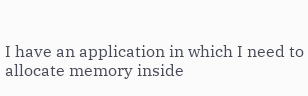I have an application in which I need to allocate memory inside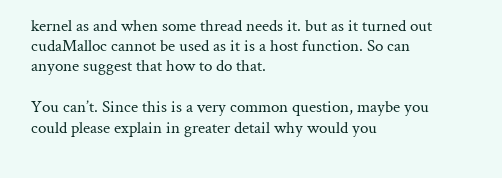kernel as and when some thread needs it. but as it turned out cudaMalloc cannot be used as it is a host function. So can anyone suggest that how to do that.

You can’t. Since this is a very common question, maybe you could please explain in greater detail why would you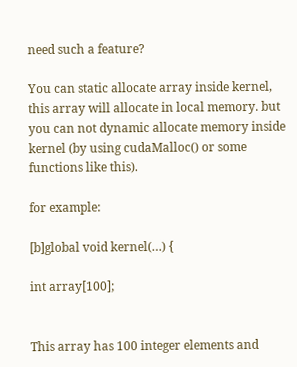need such a feature?

You can static allocate array inside kernel, this array will allocate in local memory. but you can not dynamic allocate memory inside kernel (by using cudaMalloc() or some functions like this).

for example:

[b]global void kernel(…) {

int array[100];


This array has 100 integer elements and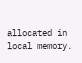allocated in local memory.